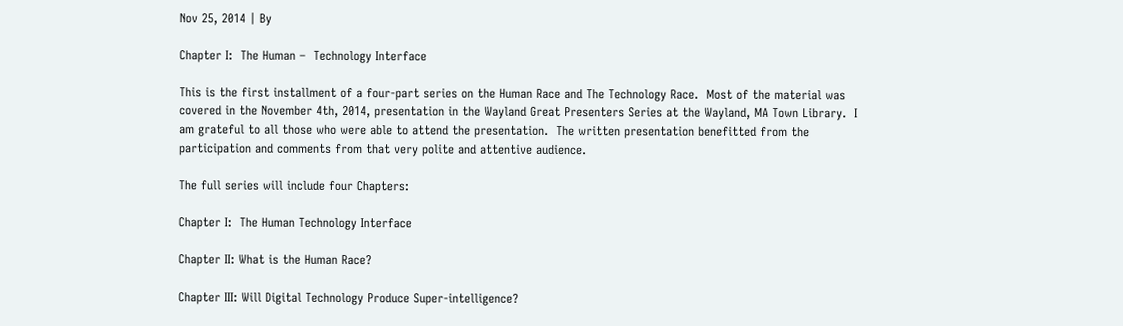Nov 25, 2014 | By

Chapter I:  The Human –  Technology Interface

This is the first installment of a four-part series on the Human Race and The Technology Race.  Most of the material was covered in the November 4th, 2014, presentation in the Wayland Great Presenters Series at the Wayland, MA Town Library.  I am grateful to all those who were able to attend the presentation.  The written presentation benefitted from the participation and comments from that very polite and attentive audience.

The full series will include four Chapters:

Chapter I:  The Human Technology Interface

Chapter II: What is the Human Race?

Chapter III: Will Digital Technology Produce Super-intelligence?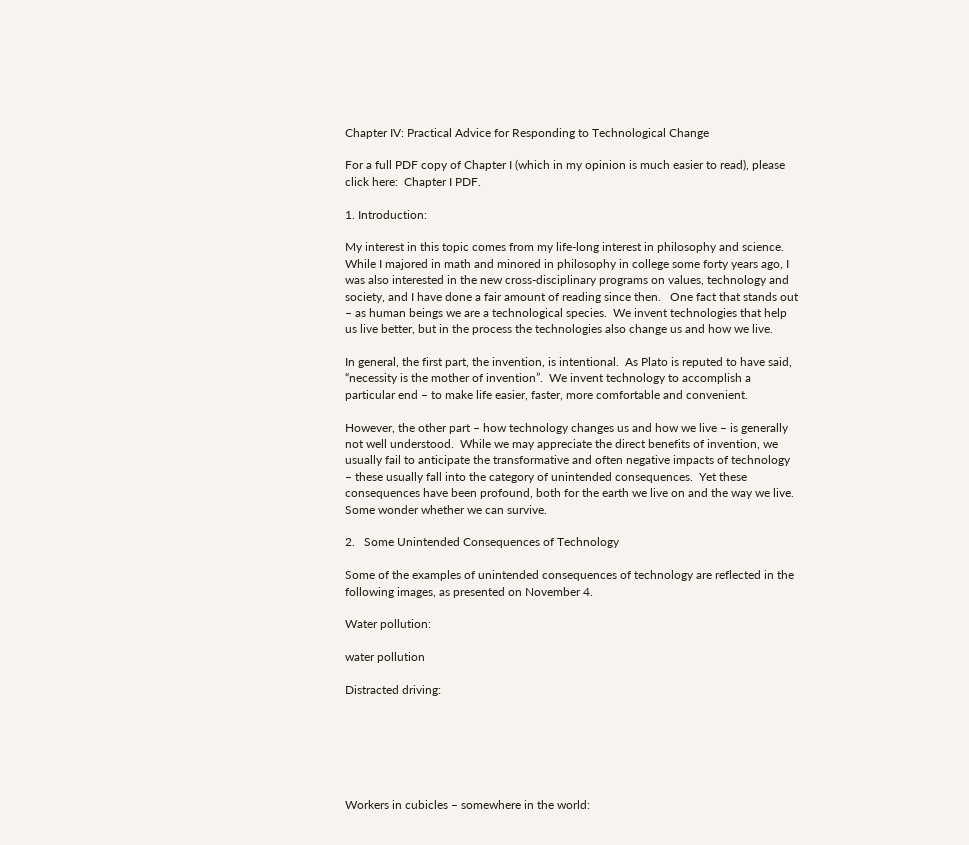Chapter IV: Practical Advice for Responding to Technological Change

For a full PDF copy of Chapter I (which in my opinion is much easier to read), please click here:  Chapter I PDF.

1. Introduction:

My interest in this topic comes from my life-long interest in philosophy and science.  While I majored in math and minored in philosophy in college some forty years ago, I was also interested in the new cross-disciplinary programs on values, technology and society, and I have done a fair amount of reading since then.   One fact that stands out – as human beings we are a technological species.  We invent technologies that help us live better, but in the process the technologies also change us and how we live.

In general, the first part, the invention, is intentional.  As Plato is reputed to have said, “necessity is the mother of invention”.  We invent technology to accomplish a particular end – to make life easier, faster, more comfortable and convenient.

However, the other part – how technology changes us and how we live – is generally not well understood.  While we may appreciate the direct benefits of invention, we usually fail to anticipate the transformative and often negative impacts of technology – these usually fall into the category of unintended consequences.  Yet these consequences have been profound, both for the earth we live on and the way we live.  Some wonder whether we can survive.

2.   Some Unintended Consequences of Technology

Some of the examples of unintended consequences of technology are reflected in the following images, as presented on November 4.

Water pollution:

water pollution

Distracted driving:






Workers in cubicles – somewhere in the world: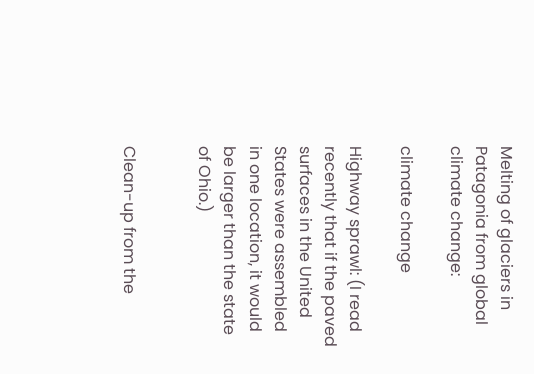Melting of glaciers in Patagonia from global climate change:

climate change

Highway sprawl: (I read recently that if the paved surfaces in the United States were assembled in one location, it would be larger than the state of Ohio.)


Clean-up from the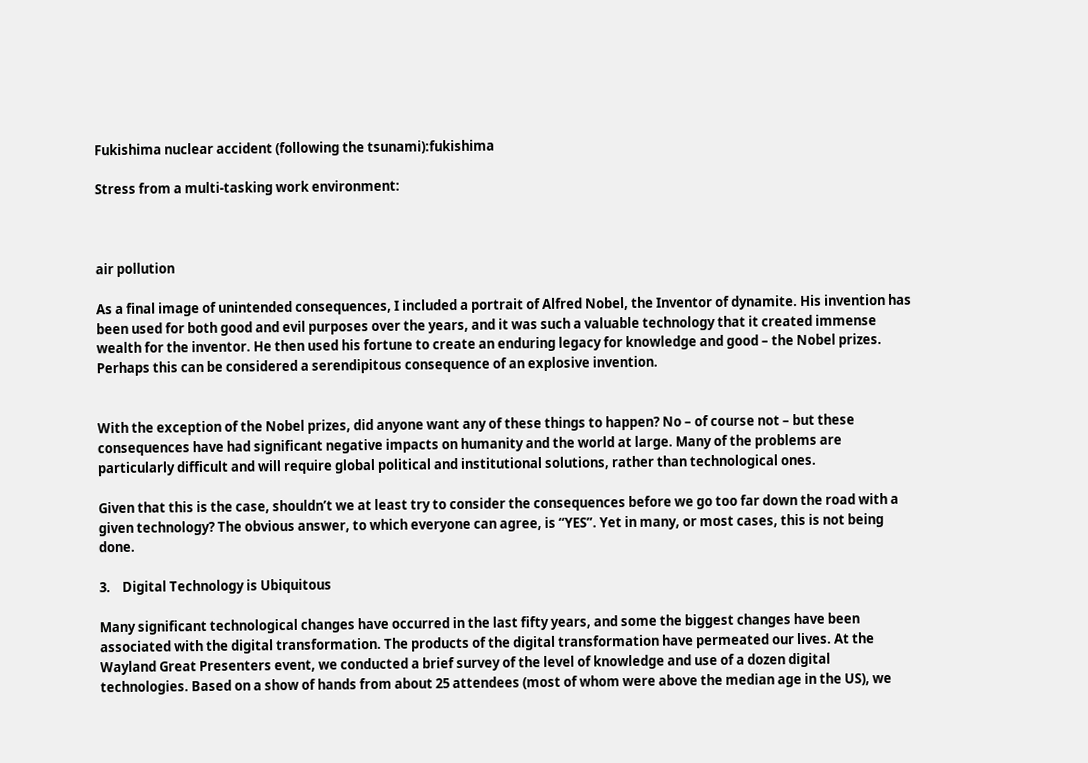Fukishima nuclear accident (following the tsunami):fukishima

Stress from a multi-tasking work environment:



air pollution

As a final image of unintended consequences, I included a portrait of Alfred Nobel, the Inventor of dynamite. His invention has been used for both good and evil purposes over the years, and it was such a valuable technology that it created immense wealth for the inventor. He then used his fortune to create an enduring legacy for knowledge and good – the Nobel prizes. Perhaps this can be considered a serendipitous consequence of an explosive invention.


With the exception of the Nobel prizes, did anyone want any of these things to happen? No – of course not – but these consequences have had significant negative impacts on humanity and the world at large. Many of the problems are particularly difficult and will require global political and institutional solutions, rather than technological ones.

Given that this is the case, shouldn’t we at least try to consider the consequences before we go too far down the road with a given technology? The obvious answer, to which everyone can agree, is “YES”. Yet in many, or most cases, this is not being done.

3.    Digital Technology is Ubiquitous

Many significant technological changes have occurred in the last fifty years, and some the biggest changes have been associated with the digital transformation. The products of the digital transformation have permeated our lives. At the Wayland Great Presenters event, we conducted a brief survey of the level of knowledge and use of a dozen digital technologies. Based on a show of hands from about 25 attendees (most of whom were above the median age in the US), we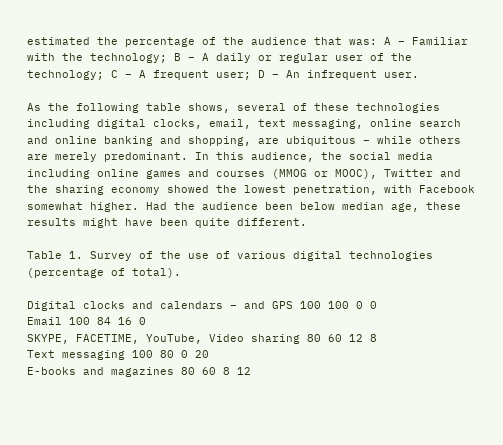estimated the percentage of the audience that was: A – Familiar with the technology; B – A daily or regular user of the technology; C – A frequent user; D – An infrequent user.

As the following table shows, several of these technologies including digital clocks, email, text messaging, online search and online banking and shopping, are ubiquitous – while others are merely predominant. In this audience, the social media including online games and courses (MMOG or MOOC), Twitter and the sharing economy showed the lowest penetration, with Facebook somewhat higher. Had the audience been below median age, these results might have been quite different.

Table 1. Survey of the use of various digital technologies (percentage of total).

Digital clocks and calendars – and GPS 100 100 0 0
Email 100 84 16 0
SKYPE, FACETIME, YouTube, Video sharing 80 60 12 8
Text messaging 100 80 0 20
E-books and magazines 80 60 8 12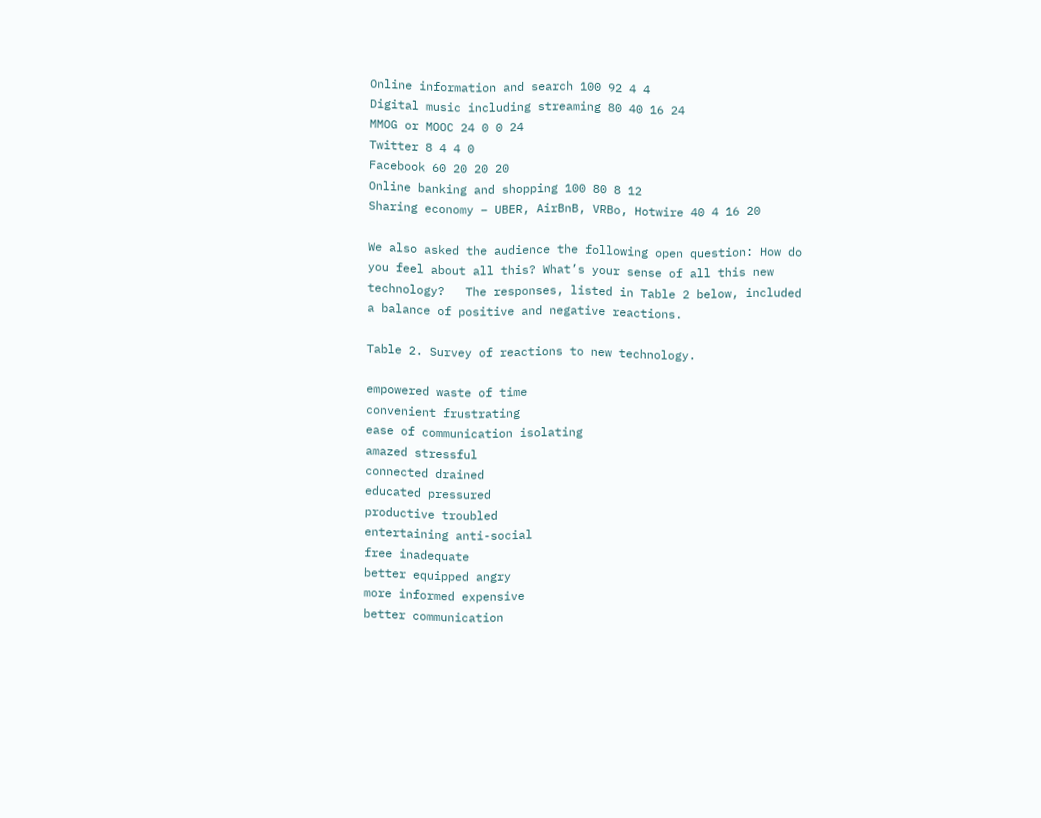Online information and search 100 92 4 4
Digital music including streaming 80 40 16 24
MMOG or MOOC 24 0 0 24
Twitter 8 4 4 0
Facebook 60 20 20 20
Online banking and shopping 100 80 8 12
Sharing economy – UBER, AirBnB, VRBo, Hotwire 40 4 16 20

We also asked the audience the following open question: How do you feel about all this? What’s your sense of all this new technology?   The responses, listed in Table 2 below, included a balance of positive and negative reactions.

Table 2. Survey of reactions to new technology.

empowered waste of time
convenient frustrating
ease of communication isolating
amazed stressful
connected drained
educated pressured
productive troubled
entertaining anti-social
free inadequate
better equipped angry
more informed expensive
better communication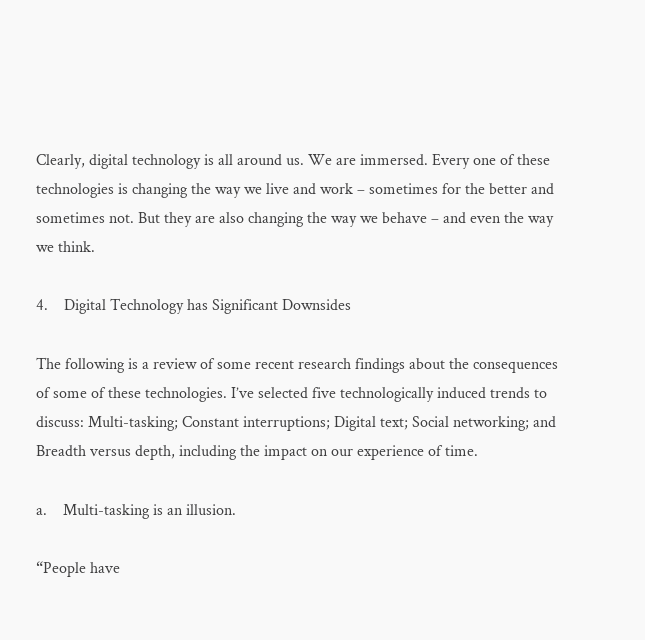Clearly, digital technology is all around us. We are immersed. Every one of these technologies is changing the way we live and work – sometimes for the better and sometimes not. But they are also changing the way we behave – and even the way we think.

4.    Digital Technology has Significant Downsides

The following is a review of some recent research findings about the consequences of some of these technologies. I’ve selected five technologically induced trends to discuss: Multi-tasking; Constant interruptions; Digital text; Social networking; and Breadth versus depth, including the impact on our experience of time.

a.    Multi-tasking is an illusion.

“People have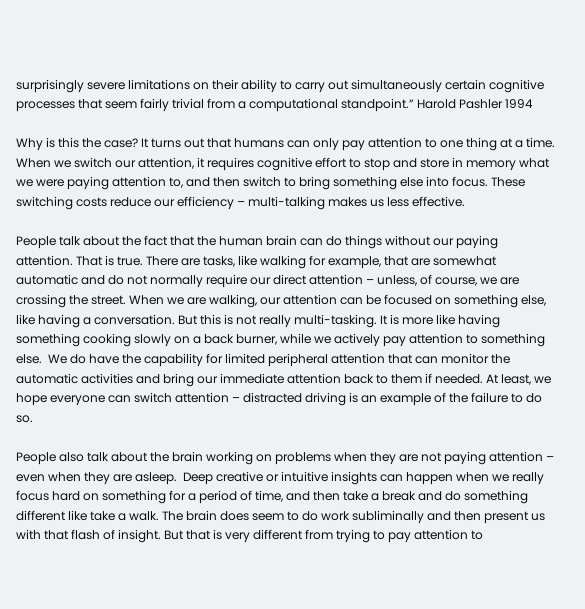surprisingly severe limitations on their ability to carry out simultaneously certain cognitive processes that seem fairly trivial from a computational standpoint.” Harold Pashler 1994

Why is this the case? It turns out that humans can only pay attention to one thing at a time. When we switch our attention, it requires cognitive effort to stop and store in memory what we were paying attention to, and then switch to bring something else into focus. These switching costs reduce our efficiency – multi-talking makes us less effective.

People talk about the fact that the human brain can do things without our paying attention. That is true. There are tasks, like walking for example, that are somewhat automatic and do not normally require our direct attention – unless, of course, we are crossing the street. When we are walking, our attention can be focused on something else, like having a conversation. But this is not really multi-tasking. It is more like having something cooking slowly on a back burner, while we actively pay attention to something else.  We do have the capability for limited peripheral attention that can monitor the automatic activities and bring our immediate attention back to them if needed. At least, we hope everyone can switch attention – distracted driving is an example of the failure to do so.

People also talk about the brain working on problems when they are not paying attention – even when they are asleep.  Deep creative or intuitive insights can happen when we really focus hard on something for a period of time, and then take a break and do something different like take a walk. The brain does seem to do work subliminally and then present us with that flash of insight. But that is very different from trying to pay attention to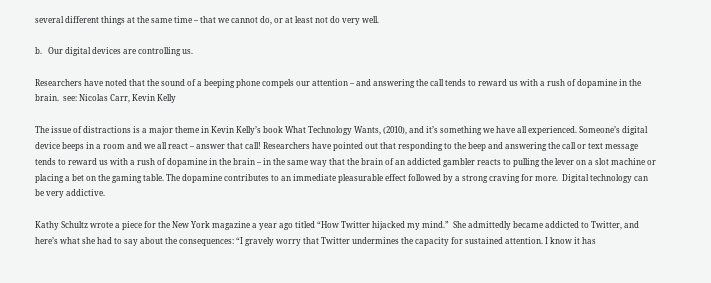several different things at the same time – that we cannot do, or at least not do very well.

b.   Our digital devices are controlling us.

Researchers have noted that the sound of a beeping phone compels our attention – and answering the call tends to reward us with a rush of dopamine in the brain.  see: Nicolas Carr, Kevin Kelly

The issue of distractions is a major theme in Kevin Kelly’s book What Technology Wants, (2010), and it’s something we have all experienced. Someone’s digital device beeps in a room and we all react – answer that call! Researchers have pointed out that responding to the beep and answering the call or text message tends to reward us with a rush of dopamine in the brain – in the same way that the brain of an addicted gambler reacts to pulling the lever on a slot machine or placing a bet on the gaming table. The dopamine contributes to an immediate pleasurable effect followed by a strong craving for more.  Digital technology can be very addictive.

Kathy Schultz wrote a piece for the New York magazine a year ago titled “How Twitter hijacked my mind.”  She admittedly became addicted to Twitter, and here’s what she had to say about the consequences: “I gravely worry that Twitter undermines the capacity for sustained attention. I know it has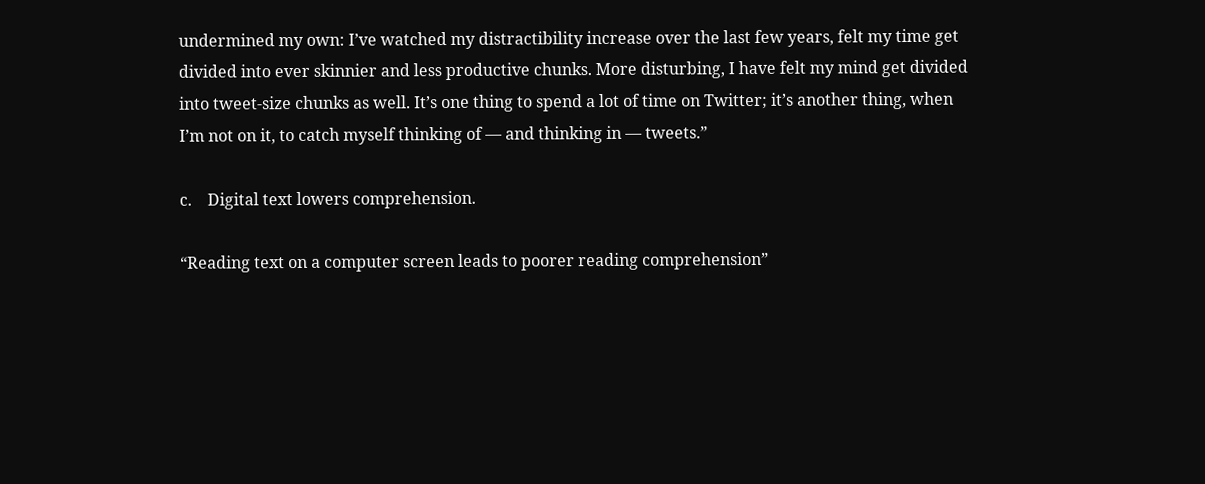undermined my own: I’ve watched my distractibility increase over the last few years, felt my time get divided into ever skinnier and less productive chunks. More disturbing, I have felt my mind get divided into tweet-size chunks as well. It’s one thing to spend a lot of time on Twitter; it’s another thing, when I’m not on it, to catch myself thinking of — and thinking in — tweets.”

c.    Digital text lowers comprehension.

“Reading text on a computer screen leads to poorer reading comprehension”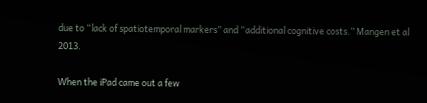due to “lack of spatiotemporal markers” and “additional cognitive costs.” Mangen et al 2013.

When the iPad came out a few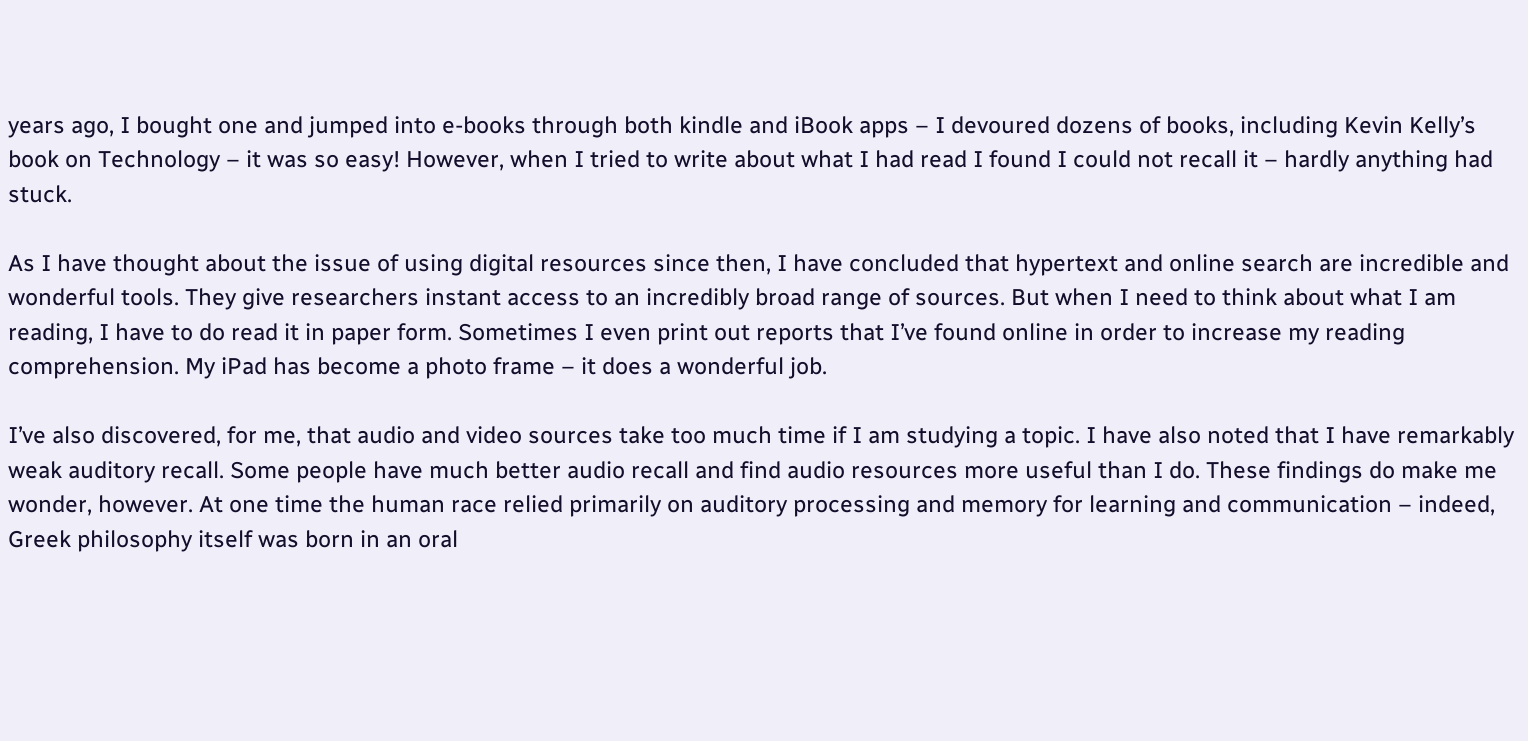years ago, I bought one and jumped into e-books through both kindle and iBook apps – I devoured dozens of books, including Kevin Kelly’s book on Technology – it was so easy! However, when I tried to write about what I had read I found I could not recall it – hardly anything had stuck.

As I have thought about the issue of using digital resources since then, I have concluded that hypertext and online search are incredible and wonderful tools. They give researchers instant access to an incredibly broad range of sources. But when I need to think about what I am reading, I have to do read it in paper form. Sometimes I even print out reports that I’ve found online in order to increase my reading comprehension. My iPad has become a photo frame – it does a wonderful job.

I’ve also discovered, for me, that audio and video sources take too much time if I am studying a topic. I have also noted that I have remarkably weak auditory recall. Some people have much better audio recall and find audio resources more useful than I do. These findings do make me wonder, however. At one time the human race relied primarily on auditory processing and memory for learning and communication – indeed, Greek philosophy itself was born in an oral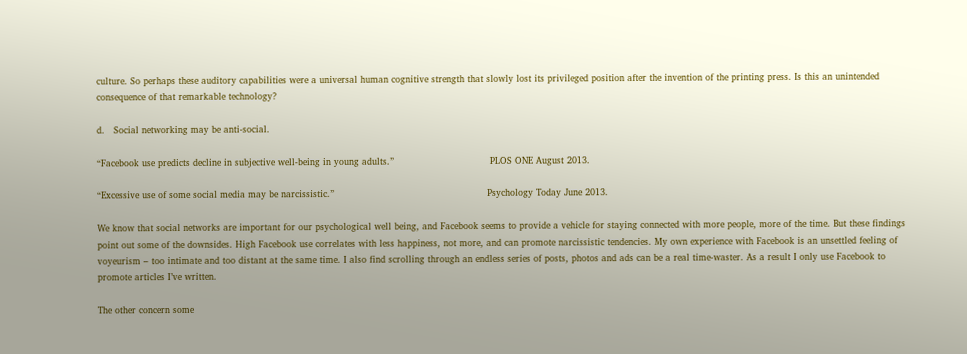culture. So perhaps these auditory capabilities were a universal human cognitive strength that slowly lost its privileged position after the invention of the printing press. Is this an unintended consequence of that remarkable technology?

d.   Social networking may be anti-social.

“Facebook use predicts decline in subjective well-being in young adults.”                                PLOS ONE August 2013.

“Excessive use of some social media may be narcissistic.”                                                   Psychology Today June 2013.

We know that social networks are important for our psychological well being, and Facebook seems to provide a vehicle for staying connected with more people, more of the time. But these findings point out some of the downsides. High Facebook use correlates with less happiness, not more, and can promote narcissistic tendencies. My own experience with Facebook is an unsettled feeling of voyeurism – too intimate and too distant at the same time. I also find scrolling through an endless series of posts, photos and ads can be a real time-waster. As a result I only use Facebook to promote articles I’ve written.

The other concern some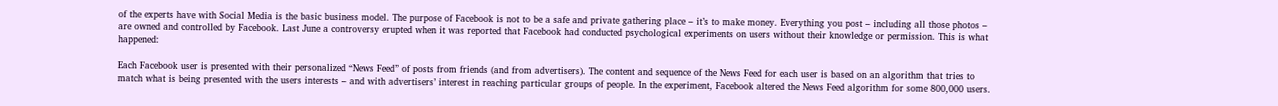of the experts have with Social Media is the basic business model. The purpose of Facebook is not to be a safe and private gathering place – it’s to make money. Everything you post – including all those photos – are owned and controlled by Facebook. Last June a controversy erupted when it was reported that Facebook had conducted psychological experiments on users without their knowledge or permission. This is what happened:

Each Facebook user is presented with their personalized “News Feed” of posts from friends (and from advertisers). The content and sequence of the News Feed for each user is based on an algorithm that tries to match what is being presented with the users interests – and with advertisers’ interest in reaching particular groups of people. In the experiment, Facebook altered the News Feed algorithm for some 800,000 users.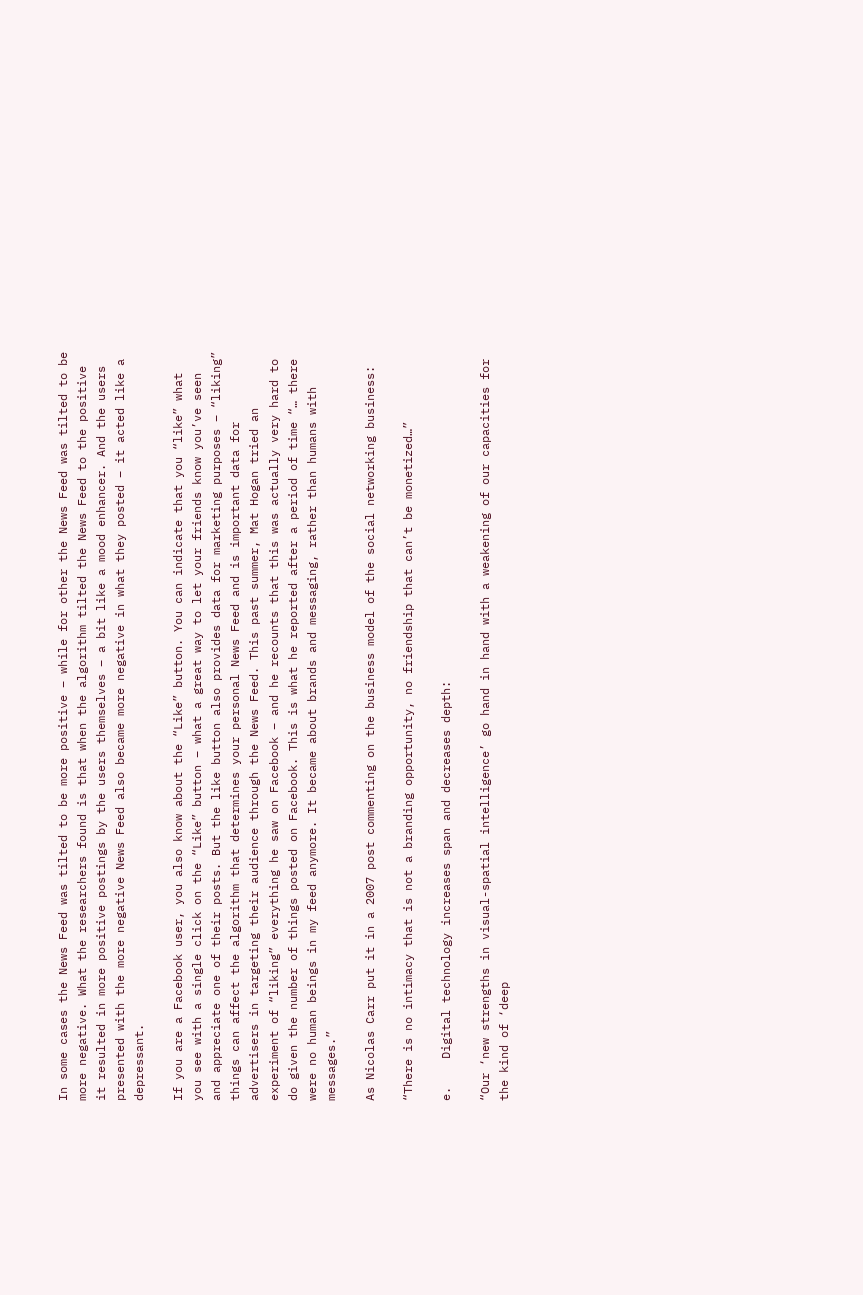In some cases the News Feed was tilted to be more positive – while for other the News Feed was tilted to be more negative. What the researchers found is that when the algorithm tilted the News Feed to the positive it resulted in more positive postings by the users themselves – a bit like a mood enhancer. And the users presented with the more negative News Feed also became more negative in what they posted – it acted like a depressant.

If you are a Facebook user, you also know about the “Like” button. You can indicate that you “like” what you see with a single click on the “Like” button – what a great way to let your friends know you’ve seen and appreciate one of their posts. But the like button also provides data for marketing purposes – “liking” things can affect the algorithm that determines your personal News Feed and is important data for advertisers in targeting their audience through the News Feed. This past summer, Mat Hogan tried an experiment of “liking” everything he saw on Facebook – and he recounts that this was actually very hard to do given the number of things posted on Facebook. This is what he reported after a period of time “… there were no human beings in my feed anymore. It became about brands and messaging, rather than humans with messages.”

As Nicolas Carr put it in a 2007 post commenting on the business model of the social networking business:

“There is no intimacy that is not a branding opportunity, no friendship that can’t be monetized…”

e.    Digital technology increases span and decreases depth:

“Our ‘new strengths in visual-spatial intelligence’ go hand in hand with a weakening of our capacities for the kind of ‘deep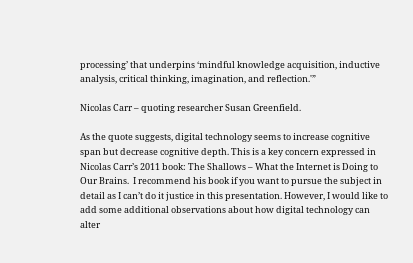processing’ that underpins ‘mindful knowledge acquisition, inductive analysis, critical thinking, imagination, and reflection.'”

Nicolas Carr – quoting researcher Susan Greenfield.

As the quote suggests, digital technology seems to increase cognitive span but decrease cognitive depth. This is a key concern expressed in Nicolas Carr’s 2011 book: The Shallows – What the Internet is Doing to Our Brains.  I recommend his book if you want to pursue the subject in detail as I can’t do it justice in this presentation. However, I would like to add some additional observations about how digital technology can alter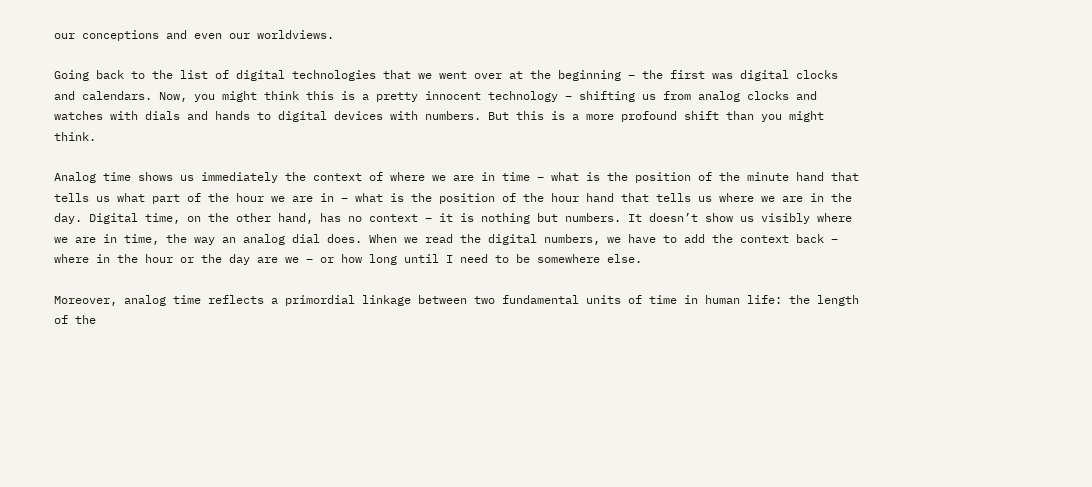our conceptions and even our worldviews.

Going back to the list of digital technologies that we went over at the beginning – the first was digital clocks and calendars. Now, you might think this is a pretty innocent technology – shifting us from analog clocks and watches with dials and hands to digital devices with numbers. But this is a more profound shift than you might think.

Analog time shows us immediately the context of where we are in time – what is the position of the minute hand that tells us what part of the hour we are in – what is the position of the hour hand that tells us where we are in the day. Digital time, on the other hand, has no context – it is nothing but numbers. It doesn’t show us visibly where we are in time, the way an analog dial does. When we read the digital numbers, we have to add the context back – where in the hour or the day are we – or how long until I need to be somewhere else.

Moreover, analog time reflects a primordial linkage between two fundamental units of time in human life: the length of the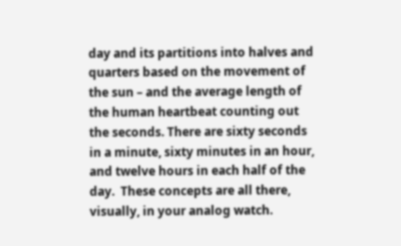day and its partitions into halves and quarters based on the movement of the sun – and the average length of the human heartbeat counting out the seconds. There are sixty seconds in a minute, sixty minutes in an hour, and twelve hours in each half of the day.  These concepts are all there, visually, in your analog watch.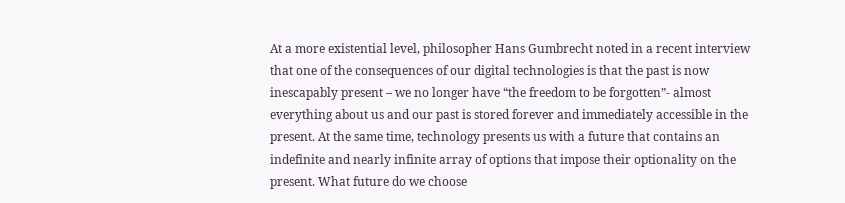At a more existential level, philosopher Hans Gumbrecht noted in a recent interview that one of the consequences of our digital technologies is that the past is now inescapably present – we no longer have “the freedom to be forgotten”- almost everything about us and our past is stored forever and immediately accessible in the present. At the same time, technology presents us with a future that contains an indefinite and nearly infinite array of options that impose their optionality on the present. What future do we choose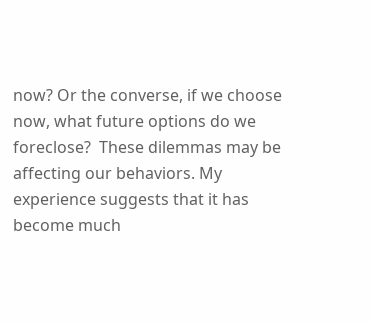now? Or the converse, if we choose now, what future options do we foreclose?  These dilemmas may be affecting our behaviors. My experience suggests that it has become much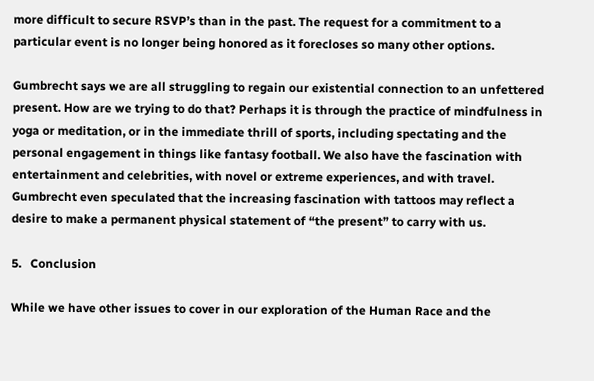more difficult to secure RSVP’s than in the past. The request for a commitment to a particular event is no longer being honored as it forecloses so many other options.

Gumbrecht says we are all struggling to regain our existential connection to an unfettered present. How are we trying to do that? Perhaps it is through the practice of mindfulness in yoga or meditation, or in the immediate thrill of sports, including spectating and the personal engagement in things like fantasy football. We also have the fascination with entertainment and celebrities, with novel or extreme experiences, and with travel. Gumbrecht even speculated that the increasing fascination with tattoos may reflect a desire to make a permanent physical statement of “the present” to carry with us.

5.   Conclusion

While we have other issues to cover in our exploration of the Human Race and the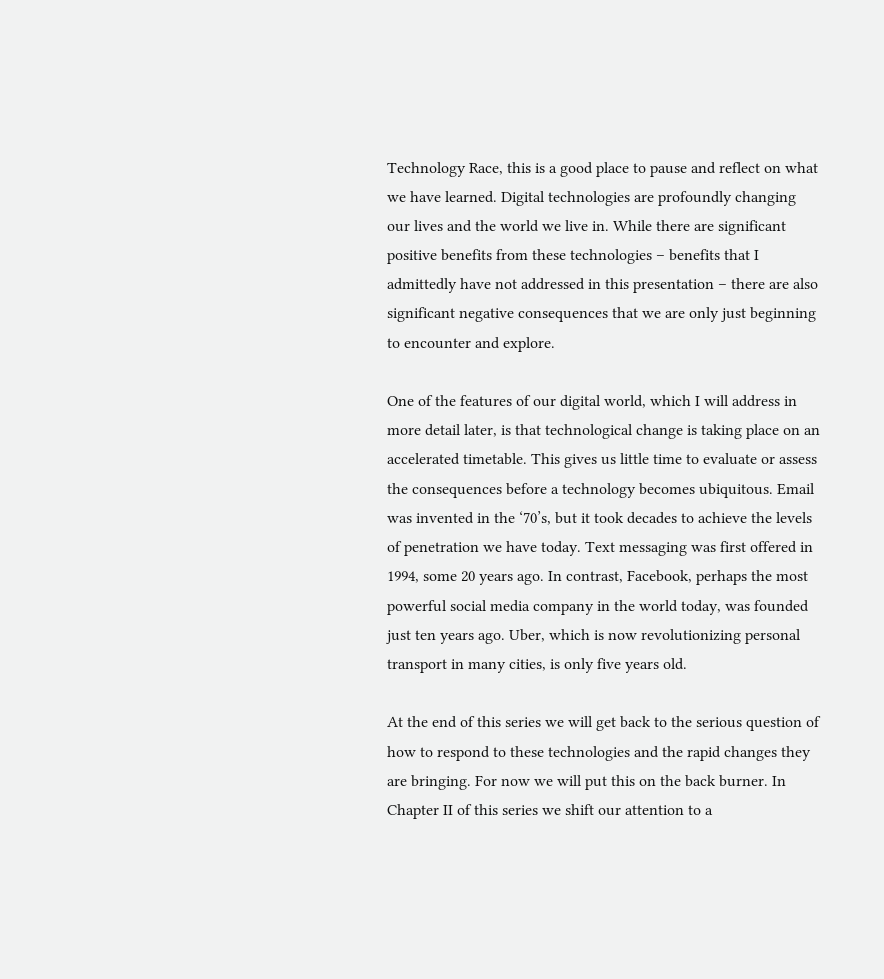Technology Race, this is a good place to pause and reflect on what we have learned. Digital technologies are profoundly changing our lives and the world we live in. While there are significant positive benefits from these technologies – benefits that I admittedly have not addressed in this presentation – there are also significant negative consequences that we are only just beginning to encounter and explore.

One of the features of our digital world, which I will address in more detail later, is that technological change is taking place on an accelerated timetable. This gives us little time to evaluate or assess the consequences before a technology becomes ubiquitous. Email was invented in the ‘70’s, but it took decades to achieve the levels of penetration we have today. Text messaging was first offered in 1994, some 20 years ago. In contrast, Facebook, perhaps the most powerful social media company in the world today, was founded just ten years ago. Uber, which is now revolutionizing personal transport in many cities, is only five years old.

At the end of this series we will get back to the serious question of how to respond to these technologies and the rapid changes they are bringing. For now we will put this on the back burner. In Chapter II of this series we shift our attention to a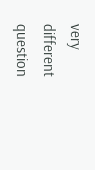very different question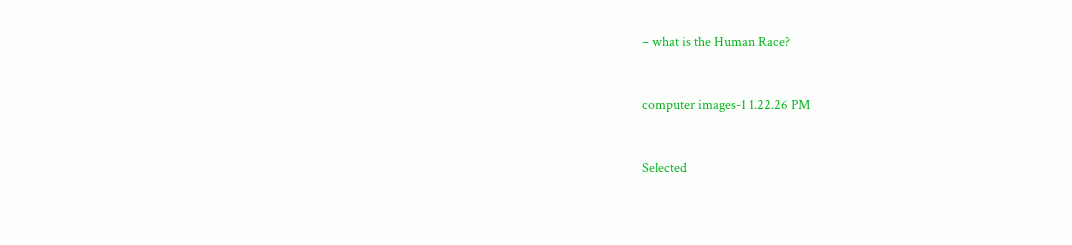– what is the Human Race?


computer images-1 1.22.26 PM


Selected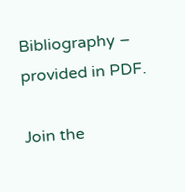Bibliography – provided in PDF.

Join the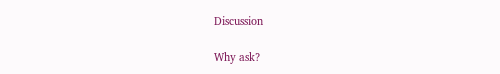Discussion

Why ask?